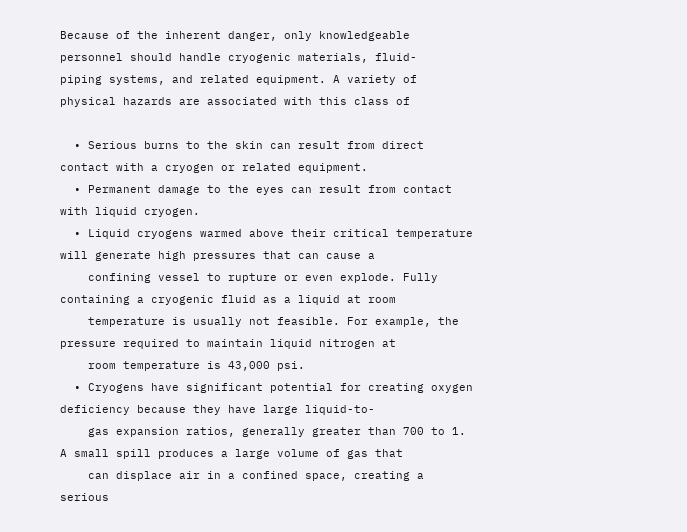Because of the inherent danger, only knowledgeable personnel should handle cryogenic materials, fluid-
piping systems, and related equipment. A variety of physical hazards are associated with this class of

  • Serious burns to the skin can result from direct contact with a cryogen or related equipment.
  • Permanent damage to the eyes can result from contact with liquid cryogen.
  • Liquid cryogens warmed above their critical temperature will generate high pressures that can cause a
    confining vessel to rupture or even explode. Fully containing a cryogenic fluid as a liquid at room
    temperature is usually not feasible. For example, the pressure required to maintain liquid nitrogen at
    room temperature is 43,000 psi.
  • Cryogens have significant potential for creating oxygen deficiency because they have large liquid-to-
    gas expansion ratios, generally greater than 700 to 1. A small spill produces a large volume of gas that
    can displace air in a confined space, creating a serious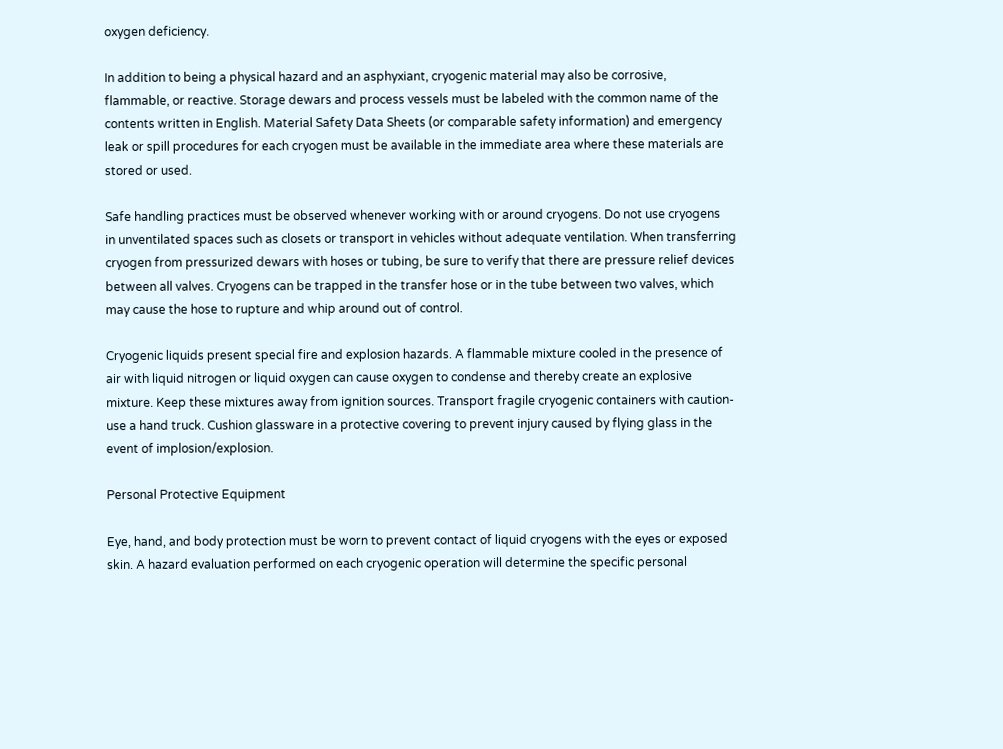oxygen deficiency.

In addition to being a physical hazard and an asphyxiant, cryogenic material may also be corrosive,
flammable, or reactive. Storage dewars and process vessels must be labeled with the common name of the
contents written in English. Material Safety Data Sheets (or comparable safety information) and emergency
leak or spill procedures for each cryogen must be available in the immediate area where these materials are
stored or used.

Safe handling practices must be observed whenever working with or around cryogens. Do not use cryogens
in unventilated spaces such as closets or transport in vehicles without adequate ventilation. When transferring
cryogen from pressurized dewars with hoses or tubing, be sure to verify that there are pressure relief devices
between all valves. Cryogens can be trapped in the transfer hose or in the tube between two valves, which
may cause the hose to rupture and whip around out of control.

Cryogenic liquids present special fire and explosion hazards. A flammable mixture cooled in the presence of
air with liquid nitrogen or liquid oxygen can cause oxygen to condense and thereby create an explosive
mixture. Keep these mixtures away from ignition sources. Transport fragile cryogenic containers with caution-
use a hand truck. Cushion glassware in a protective covering to prevent injury caused by flying glass in the
event of implosion/explosion.

Personal Protective Equipment

Eye, hand, and body protection must be worn to prevent contact of liquid cryogens with the eyes or exposed
skin. A hazard evaluation performed on each cryogenic operation will determine the specific personal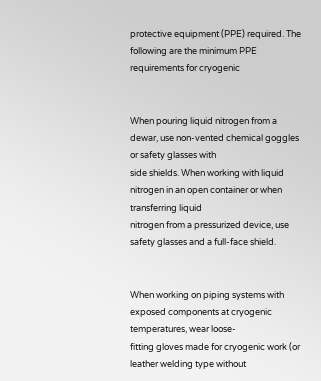protective equipment (PPE) required. The following are the minimum PPE requirements for cryogenic


When pouring liquid nitrogen from a dewar, use non-vented chemical goggles or safety glasses with
side shields. When working with liquid nitrogen in an open container or when transferring liquid
nitrogen from a pressurized device, use safety glasses and a full-face shield.


When working on piping systems with exposed components at cryogenic temperatures, wear loose-
fitting gloves made for cryogenic work (or leather welding type without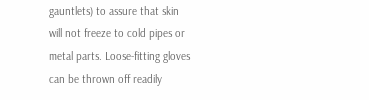gauntlets) to assure that skin
will not freeze to cold pipes or metal parts. Loose-fitting gloves can be thrown off readily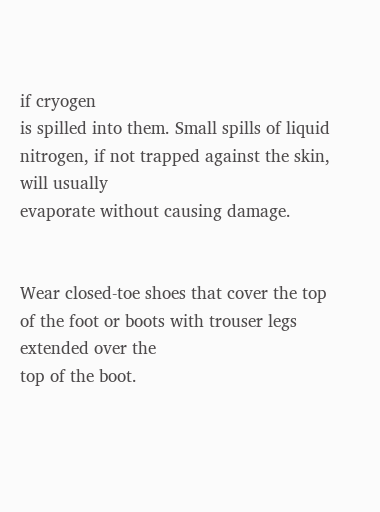if cryogen
is spilled into them. Small spills of liquid nitrogen, if not trapped against the skin, will usually
evaporate without causing damage.


Wear closed-toe shoes that cover the top of the foot or boots with trouser legs extended over the
top of the boot.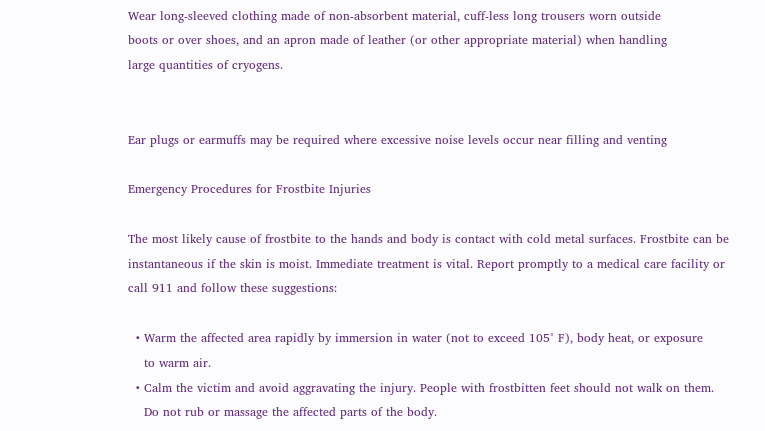Wear long-sleeved clothing made of non-absorbent material, cuff-less long trousers worn outside
boots or over shoes, and an apron made of leather (or other appropriate material) when handling
large quantities of cryogens.


Ear plugs or earmuffs may be required where excessive noise levels occur near filling and venting

Emergency Procedures for Frostbite Injuries

The most likely cause of frostbite to the hands and body is contact with cold metal surfaces. Frostbite can be
instantaneous if the skin is moist. Immediate treatment is vital. Report promptly to a medical care facility or
call 911 and follow these suggestions:

  • Warm the affected area rapidly by immersion in water (not to exceed 105° F), body heat, or exposure
    to warm air.
  • Calm the victim and avoid aggravating the injury. People with frostbitten feet should not walk on them.
    Do not rub or massage the affected parts of the body.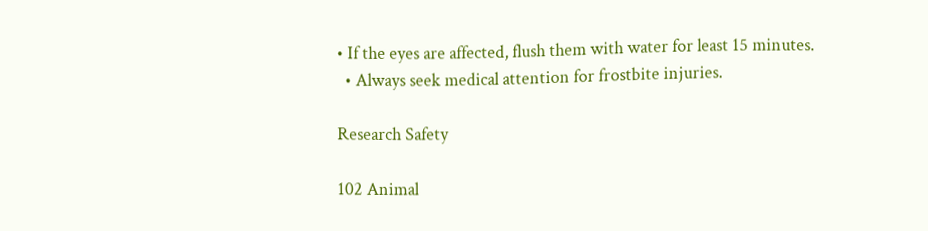• If the eyes are affected, flush them with water for least 15 minutes.
  • Always seek medical attention for frostbite injuries.

Research Safety

102 Animal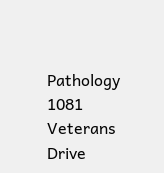Pathology
1081 Veterans Drive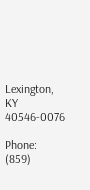Lexington, KY 40546-0076

Phone: (859)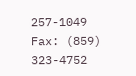257-1049
Fax: (859) 323-4752